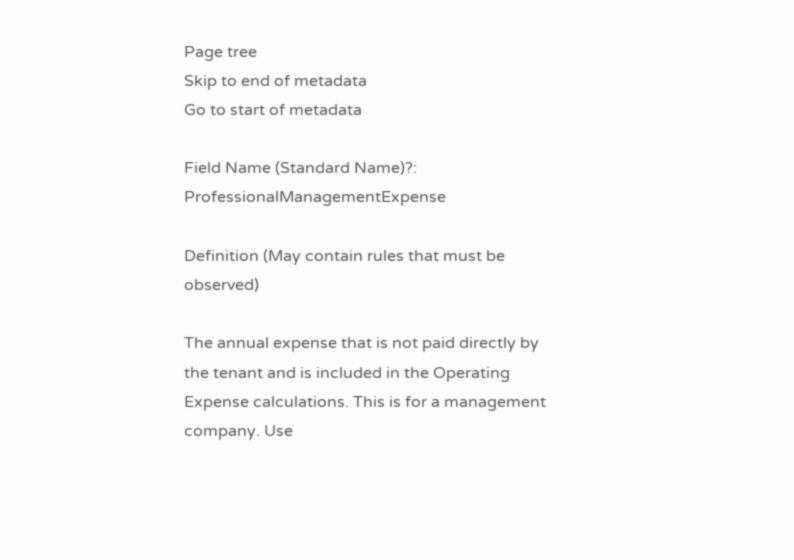Page tree
Skip to end of metadata
Go to start of metadata

Field Name (Standard Name)?: ProfessionalManagementExpense

Definition (May contain rules that must be observed)

The annual expense that is not paid directly by the tenant and is included in the Operating Expense calculations. This is for a management company. Use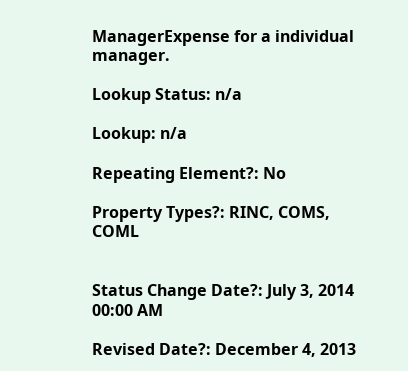ManagerExpense for a individual manager.

Lookup Status: n/a

Lookup: n/a

Repeating Element?: No

Property Types?: RINC, COMS, COML


Status Change Date?: July 3, 2014 00:00 AM

Revised Date?: December 4, 2013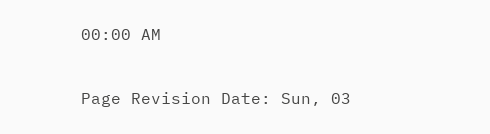00:00 AM

Page Revision Date: Sun, 03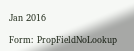Jan 2016

Form: PropFieldNoLookup